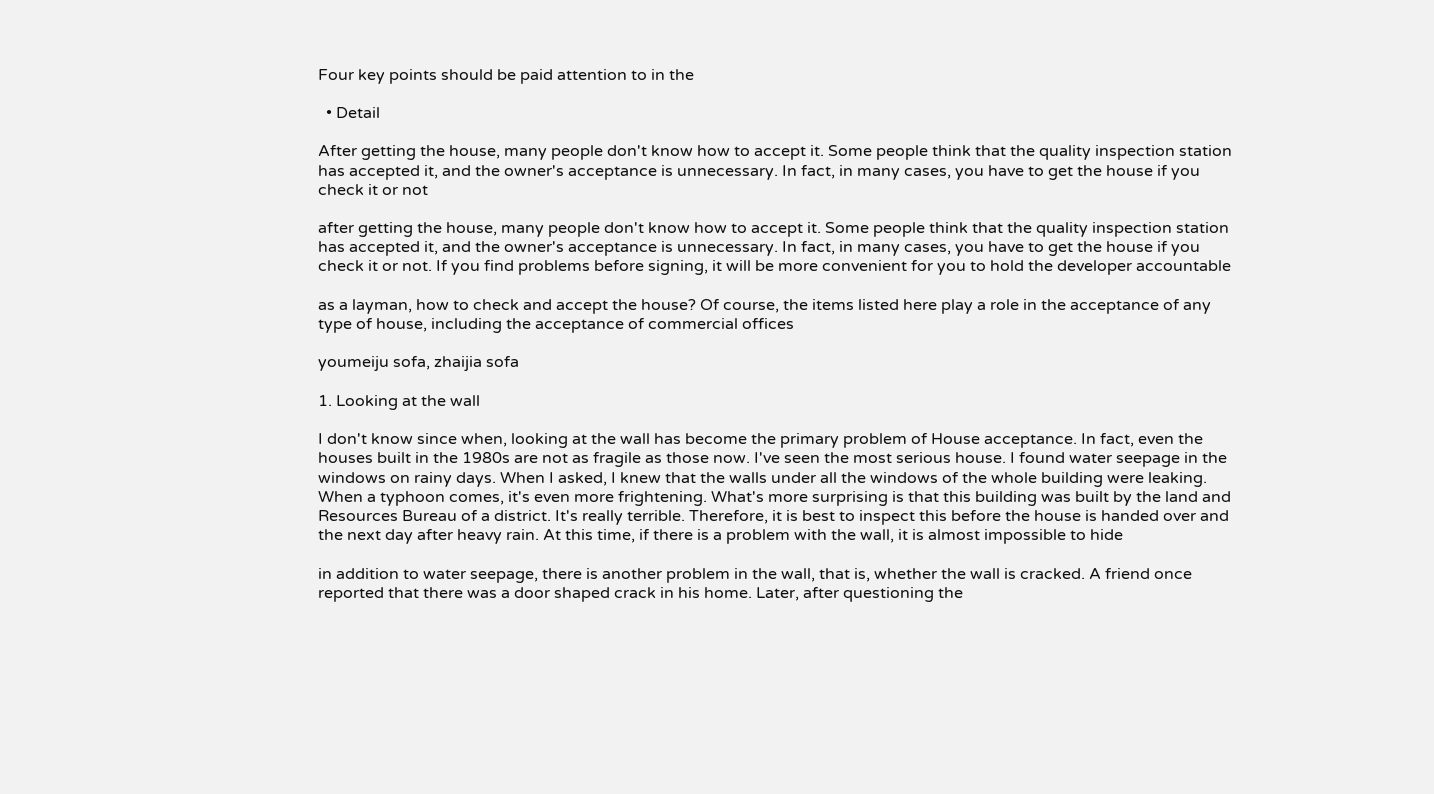Four key points should be paid attention to in the

  • Detail

After getting the house, many people don't know how to accept it. Some people think that the quality inspection station has accepted it, and the owner's acceptance is unnecessary. In fact, in many cases, you have to get the house if you check it or not

after getting the house, many people don't know how to accept it. Some people think that the quality inspection station has accepted it, and the owner's acceptance is unnecessary. In fact, in many cases, you have to get the house if you check it or not. If you find problems before signing, it will be more convenient for you to hold the developer accountable

as a layman, how to check and accept the house? Of course, the items listed here play a role in the acceptance of any type of house, including the acceptance of commercial offices

youmeiju sofa, zhaijia sofa

1. Looking at the wall

I don't know since when, looking at the wall has become the primary problem of House acceptance. In fact, even the houses built in the 1980s are not as fragile as those now. I've seen the most serious house. I found water seepage in the windows on rainy days. When I asked, I knew that the walls under all the windows of the whole building were leaking. When a typhoon comes, it's even more frightening. What's more surprising is that this building was built by the land and Resources Bureau of a district. It's really terrible. Therefore, it is best to inspect this before the house is handed over and the next day after heavy rain. At this time, if there is a problem with the wall, it is almost impossible to hide

in addition to water seepage, there is another problem in the wall, that is, whether the wall is cracked. A friend once reported that there was a door shaped crack in his home. Later, after questioning the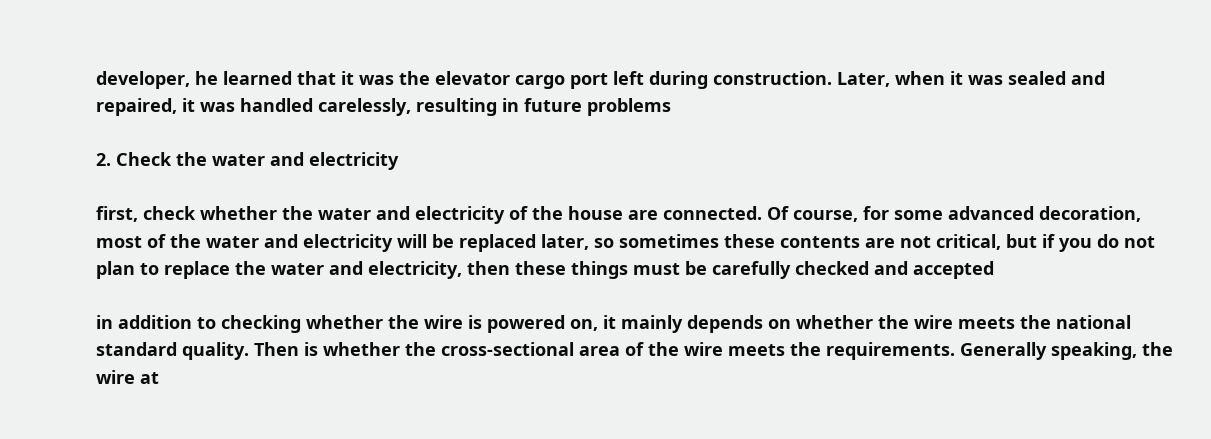developer, he learned that it was the elevator cargo port left during construction. Later, when it was sealed and repaired, it was handled carelessly, resulting in future problems

2. Check the water and electricity

first, check whether the water and electricity of the house are connected. Of course, for some advanced decoration, most of the water and electricity will be replaced later, so sometimes these contents are not critical, but if you do not plan to replace the water and electricity, then these things must be carefully checked and accepted

in addition to checking whether the wire is powered on, it mainly depends on whether the wire meets the national standard quality. Then is whether the cross-sectional area of the wire meets the requirements. Generally speaking, the wire at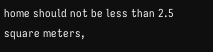home should not be less than 2.5 square meters,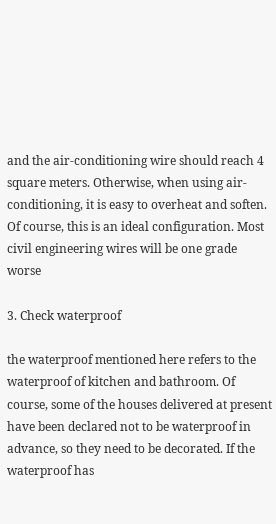and the air-conditioning wire should reach 4 square meters. Otherwise, when using air-conditioning, it is easy to overheat and soften. Of course, this is an ideal configuration. Most civil engineering wires will be one grade worse

3. Check waterproof

the waterproof mentioned here refers to the waterproof of kitchen and bathroom. Of course, some of the houses delivered at present have been declared not to be waterproof in advance, so they need to be decorated. If the waterproof has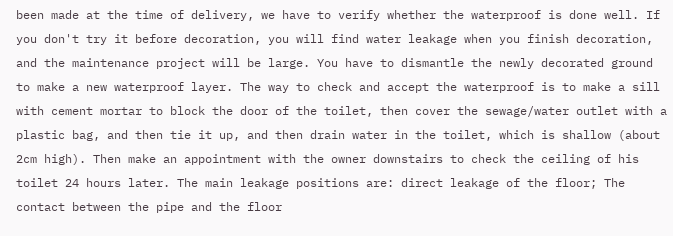been made at the time of delivery, we have to verify whether the waterproof is done well. If you don't try it before decoration, you will find water leakage when you finish decoration, and the maintenance project will be large. You have to dismantle the newly decorated ground to make a new waterproof layer. The way to check and accept the waterproof is to make a sill with cement mortar to block the door of the toilet, then cover the sewage/water outlet with a plastic bag, and then tie it up, and then drain water in the toilet, which is shallow (about 2cm high). Then make an appointment with the owner downstairs to check the ceiling of his toilet 24 hours later. The main leakage positions are: direct leakage of the floor; The contact between the pipe and the floor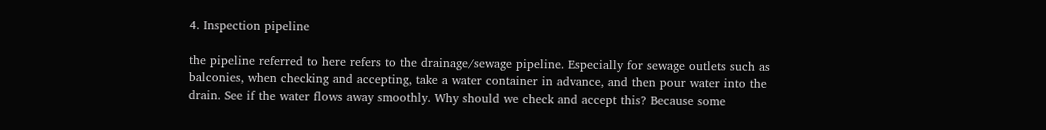4. Inspection pipeline

the pipeline referred to here refers to the drainage/sewage pipeline. Especially for sewage outlets such as balconies, when checking and accepting, take a water container in advance, and then pour water into the drain. See if the water flows away smoothly. Why should we check and accept this? Because some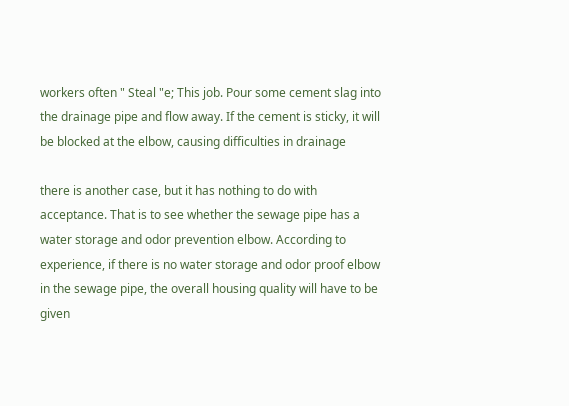workers often " Steal "e; This job. Pour some cement slag into the drainage pipe and flow away. If the cement is sticky, it will be blocked at the elbow, causing difficulties in drainage

there is another case, but it has nothing to do with acceptance. That is to see whether the sewage pipe has a water storage and odor prevention elbow. According to experience, if there is no water storage and odor proof elbow in the sewage pipe, the overall housing quality will have to be given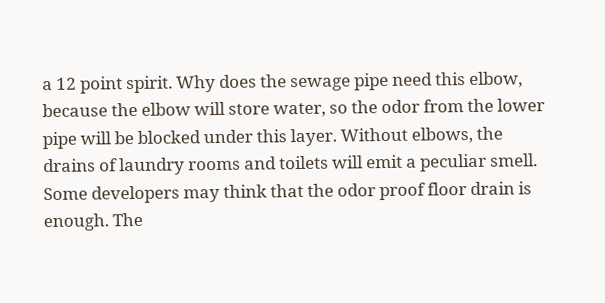a 12 point spirit. Why does the sewage pipe need this elbow, because the elbow will store water, so the odor from the lower pipe will be blocked under this layer. Without elbows, the drains of laundry rooms and toilets will emit a peculiar smell. Some developers may think that the odor proof floor drain is enough. The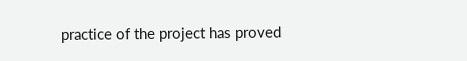practice of the project has proved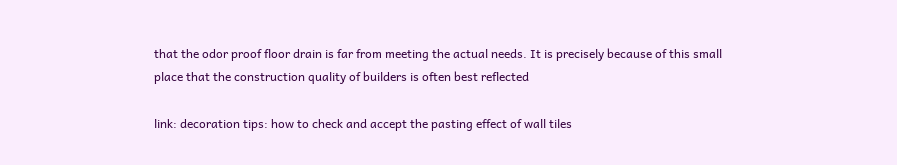that the odor proof floor drain is far from meeting the actual needs. It is precisely because of this small place that the construction quality of builders is often best reflected

link: decoration tips: how to check and accept the pasting effect of wall tiles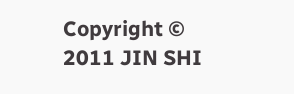Copyright © 2011 JIN SHI